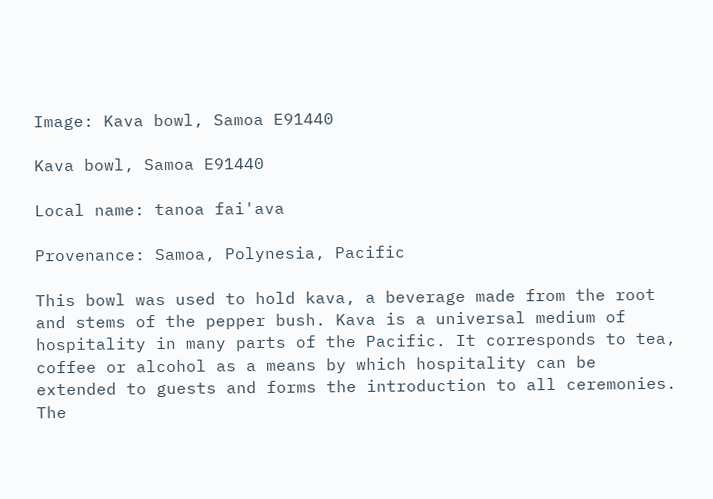Image: Kava bowl, Samoa E91440

Kava bowl, Samoa E91440

Local name: tanoa fai'ava

Provenance: Samoa, Polynesia, Pacific

This bowl was used to hold kava, a beverage made from the root and stems of the pepper bush. Kava is a universal medium of hospitality in many parts of the Pacific. It corresponds to tea, coffee or alcohol as a means by which hospitality can be extended to guests and forms the introduction to all ceremonies. The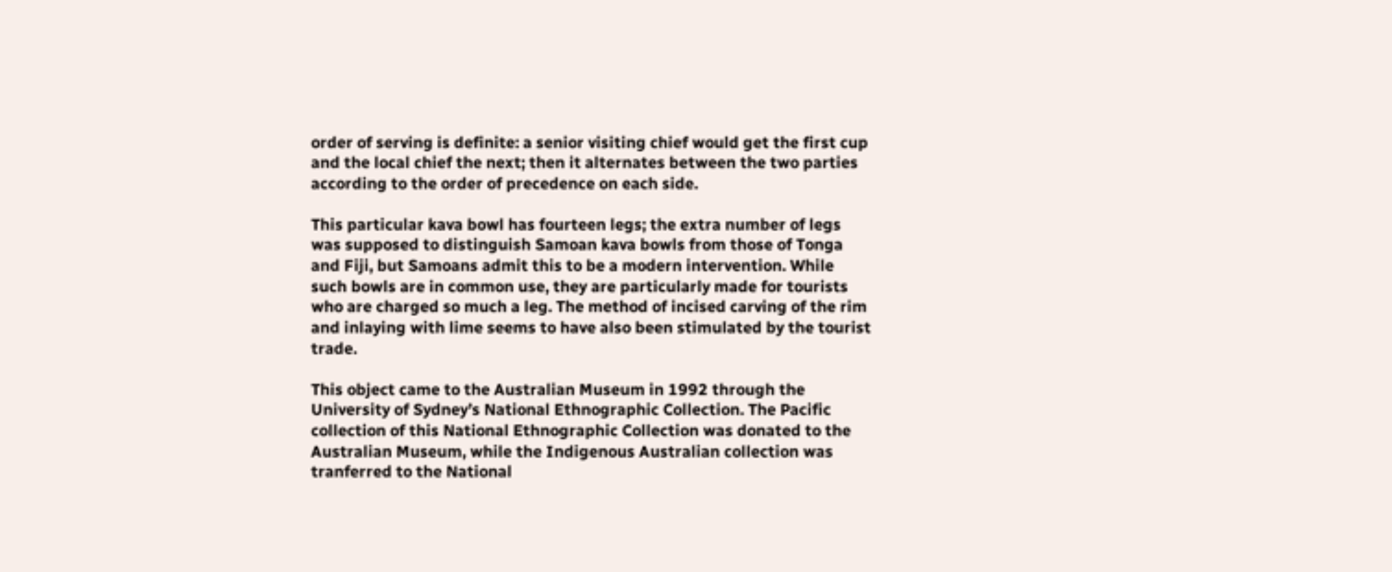order of serving is definite: a senior visiting chief would get the first cup and the local chief the next; then it alternates between the two parties according to the order of precedence on each side.

This particular kava bowl has fourteen legs; the extra number of legs was supposed to distinguish Samoan kava bowls from those of Tonga and Fiji, but Samoans admit this to be a modern intervention. While such bowls are in common use, they are particularly made for tourists who are charged so much a leg. The method of incised carving of the rim and inlaying with lime seems to have also been stimulated by the tourist trade.

This object came to the Australian Museum in 1992 through the University of Sydney’s National Ethnographic Collection. The Pacific collection of this National Ethnographic Collection was donated to the Australian Museum, while the Indigenous Australian collection was tranferred to the National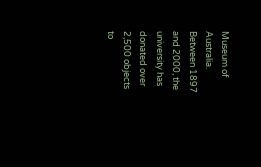Museum of Australia. Between 1897 and 2000, the university has donated over 2,500 objects to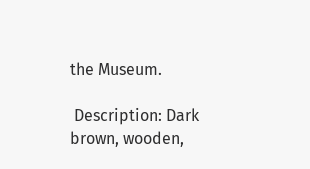the Museum.

 Description: Dark brown, wooden,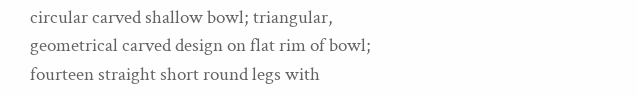circular carved shallow bowl; triangular, geometrical carved design on flat rim of bowl; fourteen straight short round legs with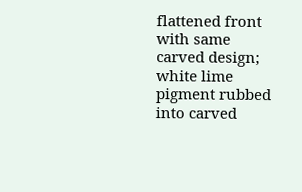flattened front with same carved design; white lime pigment rubbed into carved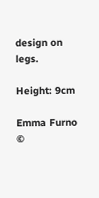design on legs.

Height: 9cm

Emma Furno
©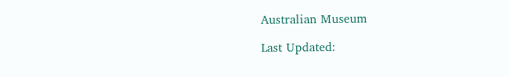Australian Museum

Last Updated: